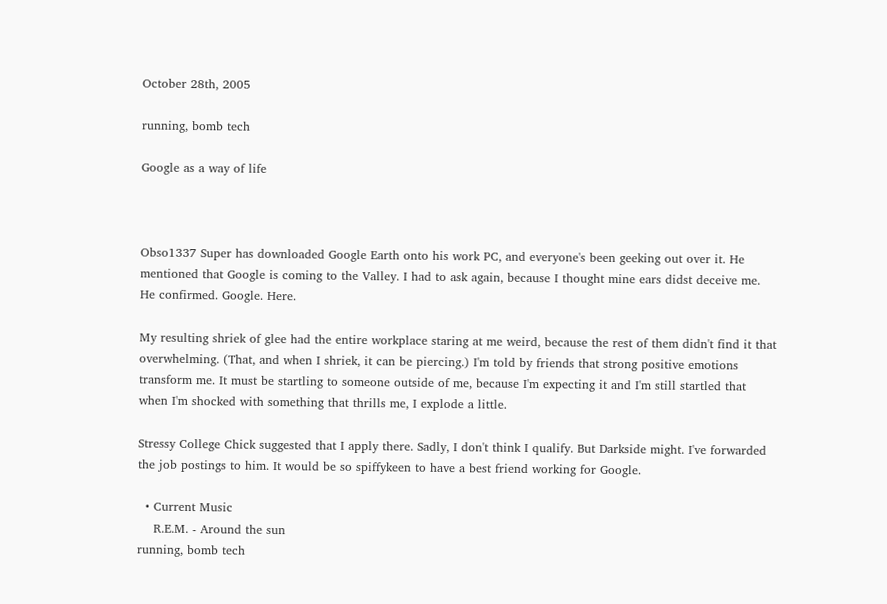October 28th, 2005

running, bomb tech

Google as a way of life



Obso1337 Super has downloaded Google Earth onto his work PC, and everyone's been geeking out over it. He mentioned that Google is coming to the Valley. I had to ask again, because I thought mine ears didst deceive me. He confirmed. Google. Here.

My resulting shriek of glee had the entire workplace staring at me weird, because the rest of them didn't find it that overwhelming. (That, and when I shriek, it can be piercing.) I'm told by friends that strong positive emotions transform me. It must be startling to someone outside of me, because I'm expecting it and I'm still startled that when I'm shocked with something that thrills me, I explode a little.

Stressy College Chick suggested that I apply there. Sadly, I don't think I qualify. But Darkside might. I've forwarded the job postings to him. It would be so spiffykeen to have a best friend working for Google.

  • Current Music
    R.E.M. - Around the sun
running, bomb tech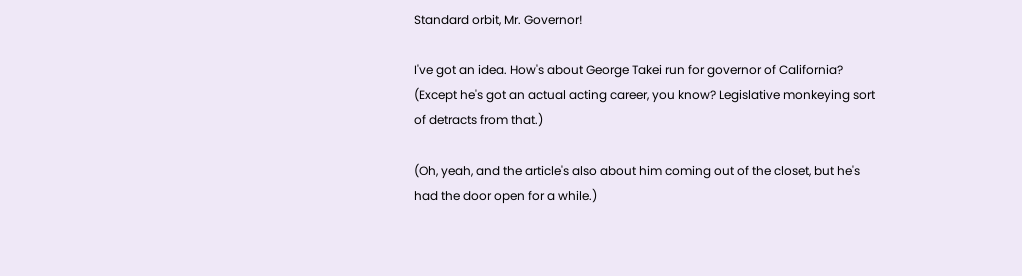Standard orbit, Mr. Governor!

I've got an idea. How's about George Takei run for governor of California? (Except he's got an actual acting career, you know? Legislative monkeying sort of detracts from that.)

(Oh, yeah, and the article's also about him coming out of the closet, but he's had the door open for a while.)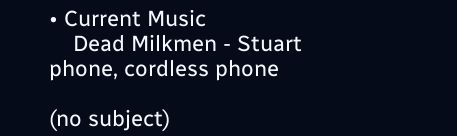• Current Music
    Dead Milkmen - Stuart
phone, cordless phone

(no subject)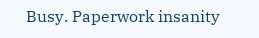Busy. Paperwork insanity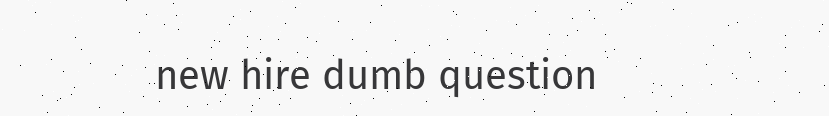new hire dumb question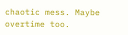chaotic mess. Maybe overtime too.